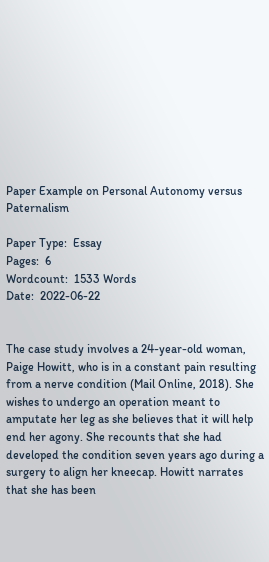Paper Example on Personal Autonomy versus Paternalism

Paper Type:  Essay
Pages:  6
Wordcount:  1533 Words
Date:  2022-06-22


The case study involves a 24-year-old woman, Paige Howitt, who is in a constant pain resulting from a nerve condition (Mail Online, 2018). She wishes to undergo an operation meant to amputate her leg as she believes that it will help end her agony. She recounts that she had developed the condition seven years ago during a surgery to align her kneecap. Howitt narrates that she has been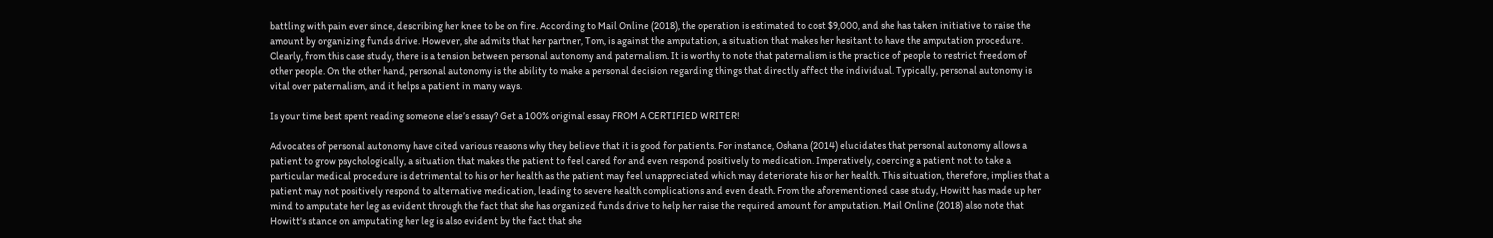battling with pain ever since, describing her knee to be on fire. According to Mail Online (2018), the operation is estimated to cost $9,000, and she has taken initiative to raise the amount by organizing funds drive. However, she admits that her partner, Tom, is against the amputation, a situation that makes her hesitant to have the amputation procedure. Clearly, from this case study, there is a tension between personal autonomy and paternalism. It is worthy to note that paternalism is the practice of people to restrict freedom of other people. On the other hand, personal autonomy is the ability to make a personal decision regarding things that directly affect the individual. Typically, personal autonomy is vital over paternalism, and it helps a patient in many ways.

Is your time best spent reading someone else’s essay? Get a 100% original essay FROM A CERTIFIED WRITER!

Advocates of personal autonomy have cited various reasons why they believe that it is good for patients. For instance, Oshana (2014) elucidates that personal autonomy allows a patient to grow psychologically, a situation that makes the patient to feel cared for and even respond positively to medication. Imperatively, coercing a patient not to take a particular medical procedure is detrimental to his or her health as the patient may feel unappreciated which may deteriorate his or her health. This situation, therefore, implies that a patient may not positively respond to alternative medication, leading to severe health complications and even death. From the aforementioned case study, Howitt has made up her mind to amputate her leg as evident through the fact that she has organized funds drive to help her raise the required amount for amputation. Mail Online (2018) also note that Howitt's stance on amputating her leg is also evident by the fact that she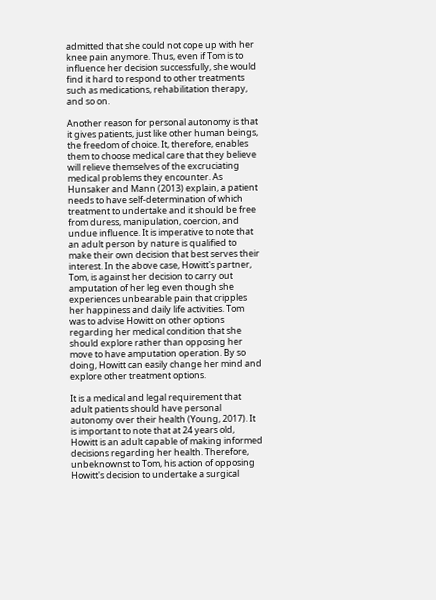admitted that she could not cope up with her knee pain anymore. Thus, even if Tom is to influence her decision successfully, she would find it hard to respond to other treatments such as medications, rehabilitation therapy, and so on.

Another reason for personal autonomy is that it gives patients, just like other human beings, the freedom of choice. It, therefore, enables them to choose medical care that they believe will relieve themselves of the excruciating medical problems they encounter. As Hunsaker and Mann (2013) explain, a patient needs to have self-determination of which treatment to undertake and it should be free from duress, manipulation, coercion, and undue influence. It is imperative to note that an adult person by nature is qualified to make their own decision that best serves their interest. In the above case, Howitt's partner, Tom, is against her decision to carry out amputation of her leg even though she experiences unbearable pain that cripples her happiness and daily life activities. Tom was to advise Howitt on other options regarding her medical condition that she should explore rather than opposing her move to have amputation operation. By so doing, Howitt can easily change her mind and explore other treatment options.

It is a medical and legal requirement that adult patients should have personal autonomy over their health (Young, 2017). It is important to note that at 24 years old, Howitt is an adult capable of making informed decisions regarding her health. Therefore, unbeknownst to Tom, his action of opposing Howitt's decision to undertake a surgical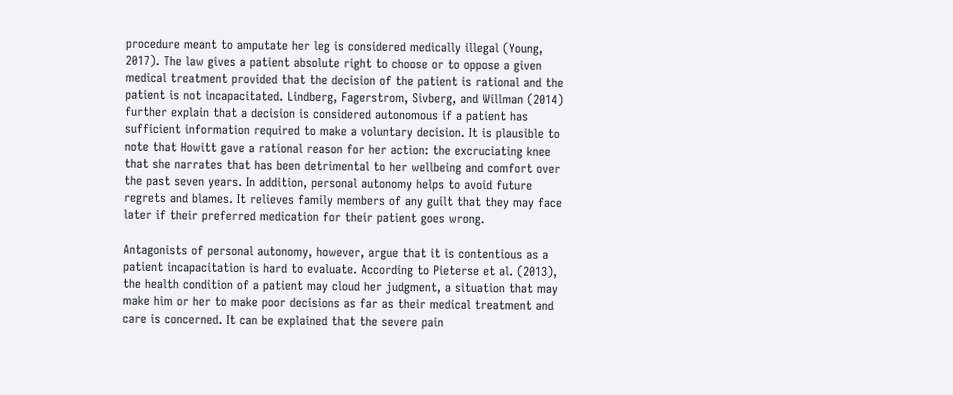procedure meant to amputate her leg is considered medically illegal (Young, 2017). The law gives a patient absolute right to choose or to oppose a given medical treatment provided that the decision of the patient is rational and the patient is not incapacitated. Lindberg, Fagerstrom, Sivberg, and Willman (2014) further explain that a decision is considered autonomous if a patient has sufficient information required to make a voluntary decision. It is plausible to note that Howitt gave a rational reason for her action: the excruciating knee that she narrates that has been detrimental to her wellbeing and comfort over the past seven years. In addition, personal autonomy helps to avoid future regrets and blames. It relieves family members of any guilt that they may face later if their preferred medication for their patient goes wrong.

Antagonists of personal autonomy, however, argue that it is contentious as a patient incapacitation is hard to evaluate. According to Pieterse et al. (2013), the health condition of a patient may cloud her judgment, a situation that may make him or her to make poor decisions as far as their medical treatment and care is concerned. It can be explained that the severe pain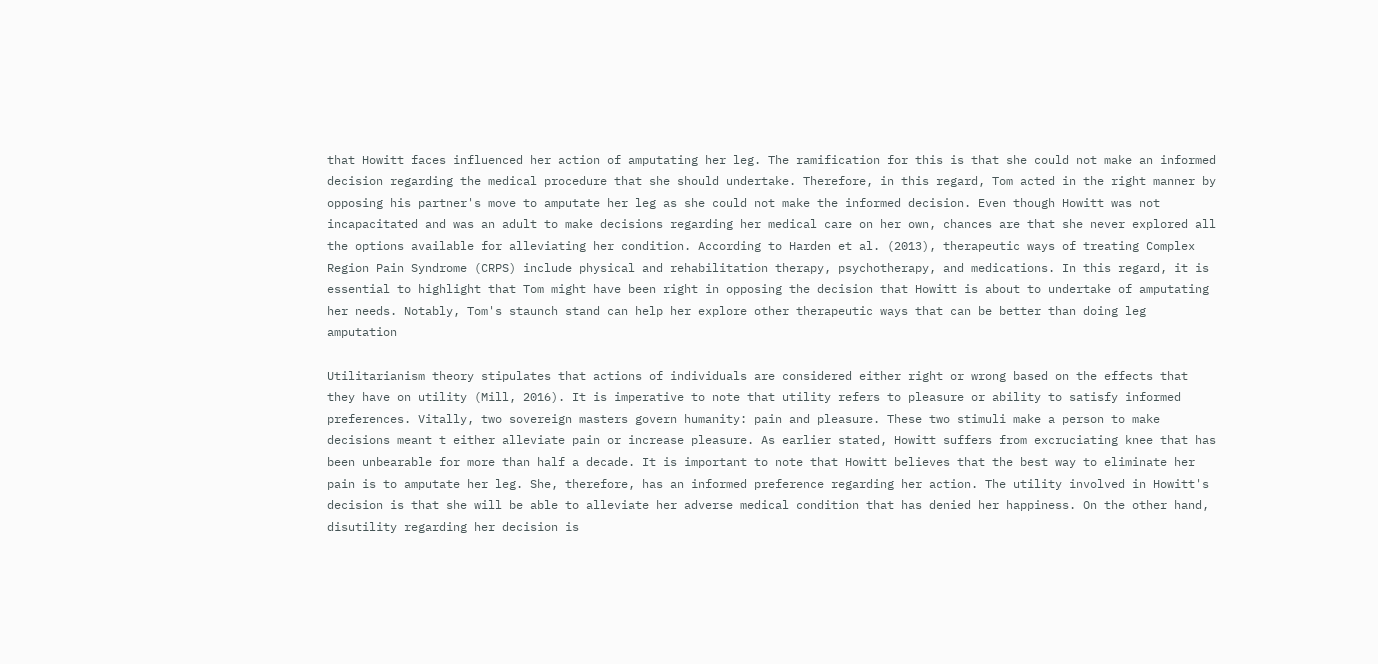that Howitt faces influenced her action of amputating her leg. The ramification for this is that she could not make an informed decision regarding the medical procedure that she should undertake. Therefore, in this regard, Tom acted in the right manner by opposing his partner's move to amputate her leg as she could not make the informed decision. Even though Howitt was not incapacitated and was an adult to make decisions regarding her medical care on her own, chances are that she never explored all the options available for alleviating her condition. According to Harden et al. (2013), therapeutic ways of treating Complex Region Pain Syndrome (CRPS) include physical and rehabilitation therapy, psychotherapy, and medications. In this regard, it is essential to highlight that Tom might have been right in opposing the decision that Howitt is about to undertake of amputating her needs. Notably, Tom's staunch stand can help her explore other therapeutic ways that can be better than doing leg amputation

Utilitarianism theory stipulates that actions of individuals are considered either right or wrong based on the effects that they have on utility (Mill, 2016). It is imperative to note that utility refers to pleasure or ability to satisfy informed preferences. Vitally, two sovereign masters govern humanity: pain and pleasure. These two stimuli make a person to make decisions meant t either alleviate pain or increase pleasure. As earlier stated, Howitt suffers from excruciating knee that has been unbearable for more than half a decade. It is important to note that Howitt believes that the best way to eliminate her pain is to amputate her leg. She, therefore, has an informed preference regarding her action. The utility involved in Howitt's decision is that she will be able to alleviate her adverse medical condition that has denied her happiness. On the other hand, disutility regarding her decision is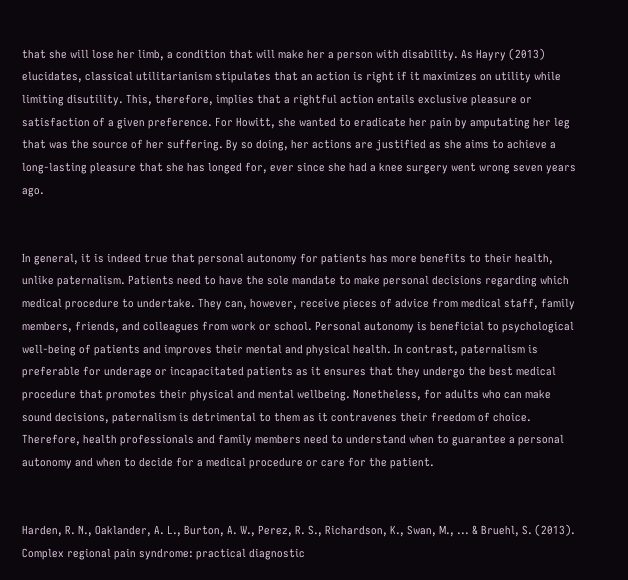that she will lose her limb, a condition that will make her a person with disability. As Hayry (2013) elucidates, classical utilitarianism stipulates that an action is right if it maximizes on utility while limiting disutility. This, therefore, implies that a rightful action entails exclusive pleasure or satisfaction of a given preference. For Howitt, she wanted to eradicate her pain by amputating her leg that was the source of her suffering. By so doing, her actions are justified as she aims to achieve a long-lasting pleasure that she has longed for, ever since she had a knee surgery went wrong seven years ago.


In general, it is indeed true that personal autonomy for patients has more benefits to their health, unlike paternalism. Patients need to have the sole mandate to make personal decisions regarding which medical procedure to undertake. They can, however, receive pieces of advice from medical staff, family members, friends, and colleagues from work or school. Personal autonomy is beneficial to psychological well-being of patients and improves their mental and physical health. In contrast, paternalism is preferable for underage or incapacitated patients as it ensures that they undergo the best medical procedure that promotes their physical and mental wellbeing. Nonetheless, for adults who can make sound decisions, paternalism is detrimental to them as it contravenes their freedom of choice. Therefore, health professionals and family members need to understand when to guarantee a personal autonomy and when to decide for a medical procedure or care for the patient.


Harden, R. N., Oaklander, A. L., Burton, A. W., Perez, R. S., Richardson, K., Swan, M., ... & Bruehl, S. (2013). Complex regional pain syndrome: practical diagnostic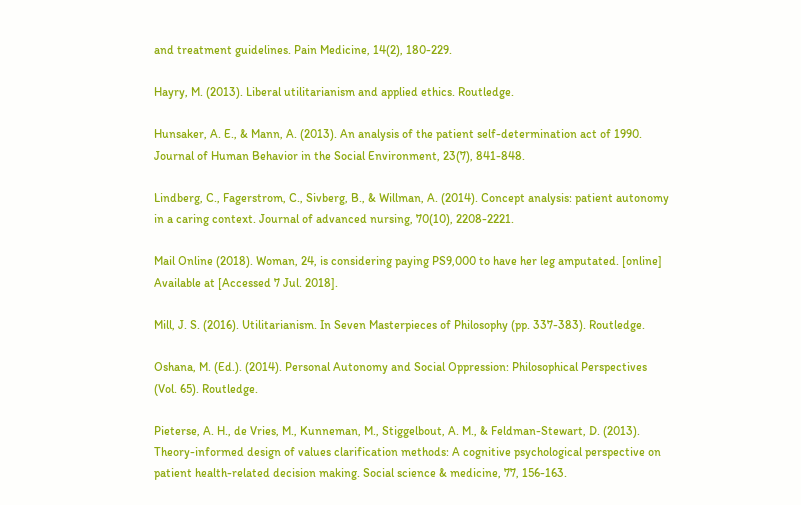and treatment guidelines. Pain Medicine, 14(2), 180-229.

Hayry, M. (2013). Liberal utilitarianism and applied ethics. Routledge.

Hunsaker, A. E., & Mann, A. (2013). An analysis of the patient self-determination act of 1990. Journal of Human Behavior in the Social Environment, 23(7), 841-848.

Lindberg, C., Fagerstrom, C., Sivberg, B., & Willman, A. (2014). Concept analysis: patient autonomy in a caring context. Journal of advanced nursing, 70(10), 2208-2221.

Mail Online (2018). Woman, 24, is considering paying PS9,000 to have her leg amputated. [online] Available at [Accessed 7 Jul. 2018].

Mill, J. S. (2016). Utilitarianism. In Seven Masterpieces of Philosophy (pp. 337-383). Routledge.

Oshana, M. (Ed.). (2014). Personal Autonomy and Social Oppression: Philosophical Perspectives (Vol. 65). Routledge.

Pieterse, A. H., de Vries, M., Kunneman, M., Stiggelbout, A. M., & Feldman-Stewart, D. (2013). Theory-informed design of values clarification methods: A cognitive psychological perspective on patient health-related decision making. Social science & medicine, 77, 156-163.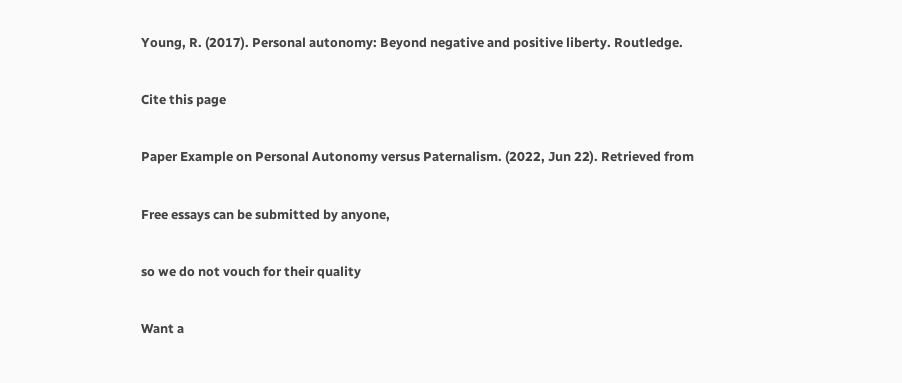Young, R. (2017). Personal autonomy: Beyond negative and positive liberty. Routledge.

Cite this page

Paper Example on Personal Autonomy versus Paternalism. (2022, Jun 22). Retrieved from

Free essays can be submitted by anyone,

so we do not vouch for their quality

Want a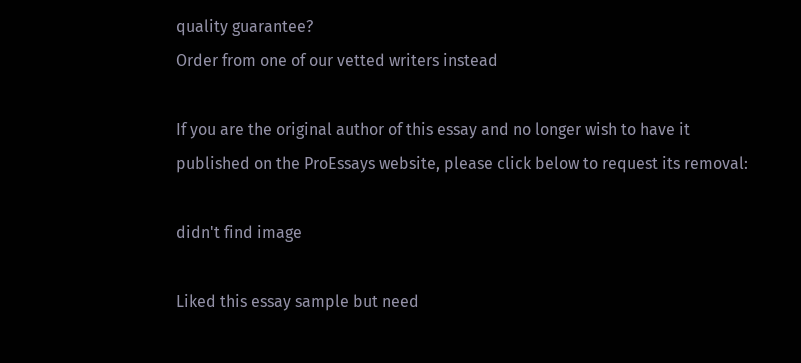quality guarantee?
Order from one of our vetted writers instead

If you are the original author of this essay and no longer wish to have it published on the ProEssays website, please click below to request its removal:

didn't find image

Liked this essay sample but need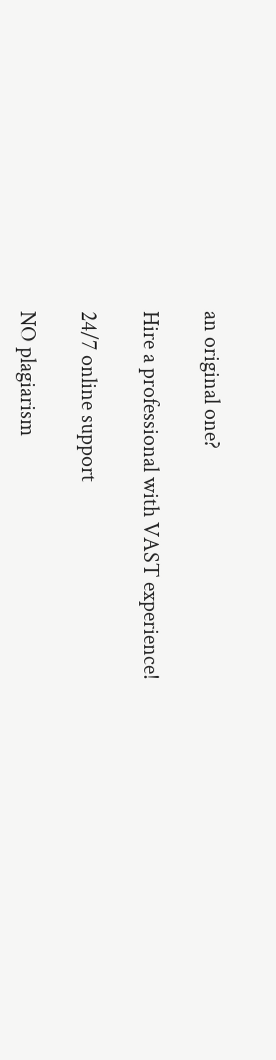an original one?

Hire a professional with VAST experience!

24/7 online support

NO plagiarism